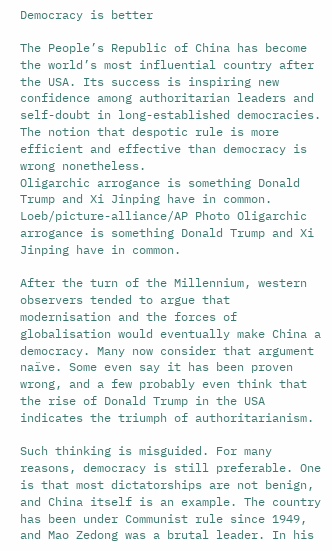Democracy is better

The People’s Republic of China has become the world’s most influential country after the USA. Its success is inspiring new confidence among authoritarian leaders and self-doubt in long-established democracies. The notion that despotic rule is more efficient and effective than democracy is wrong nonetheless.
Oligarchic arrogance is something Donald Trump and Xi Jinping have in common. Loeb/picture-alliance/AP Photo Oligarchic arrogance is something Donald Trump and Xi Jinping have in common.

After the turn of the Millennium, western observers tended to argue that modernisation and the forces of globalisation would eventually make China a democracy. Many now consider that argument naïve. Some even say it has been proven wrong, and a few probably even think that the rise of Donald Trump in the USA indicates the triumph of authoritarianism.

Such thinking is misguided. For many reasons, democracy is still preferable. One is that most dictatorships are not benign, and China itself is an example. The country has been under Communist rule since 1949, and Mao Zedong was a brutal leader. In his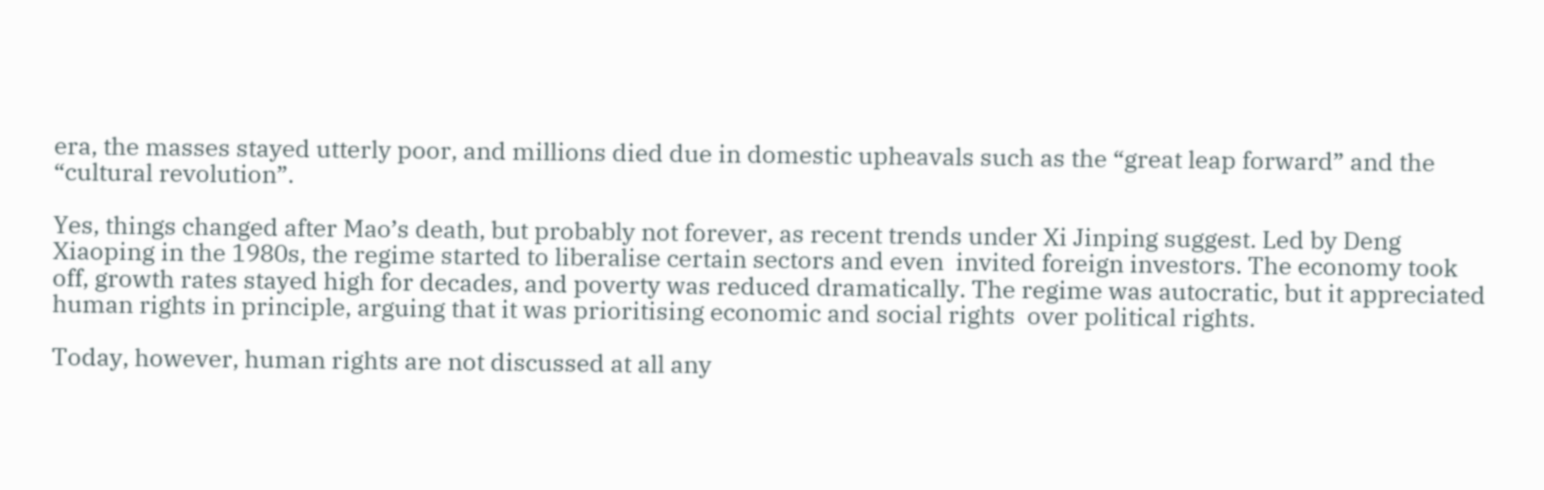era, the masses stayed utterly poor, and millions died due in domestic upheavals such as the “great leap forward” and the “cultural revolution”.

Yes, things changed after Mao’s death, but probably not forever, as recent trends under Xi Jinping suggest. Led by Deng Xiaoping in the 1980s, the regime started to liberalise certain sectors and even  invited foreign investors. The economy took off, growth rates stayed high for decades, and poverty was reduced dramatically. The regime was autocratic, but it appreciated human rights in principle, arguing that it was prioritising economic and social rights  over political rights.

Today, however, human rights are not discussed at all any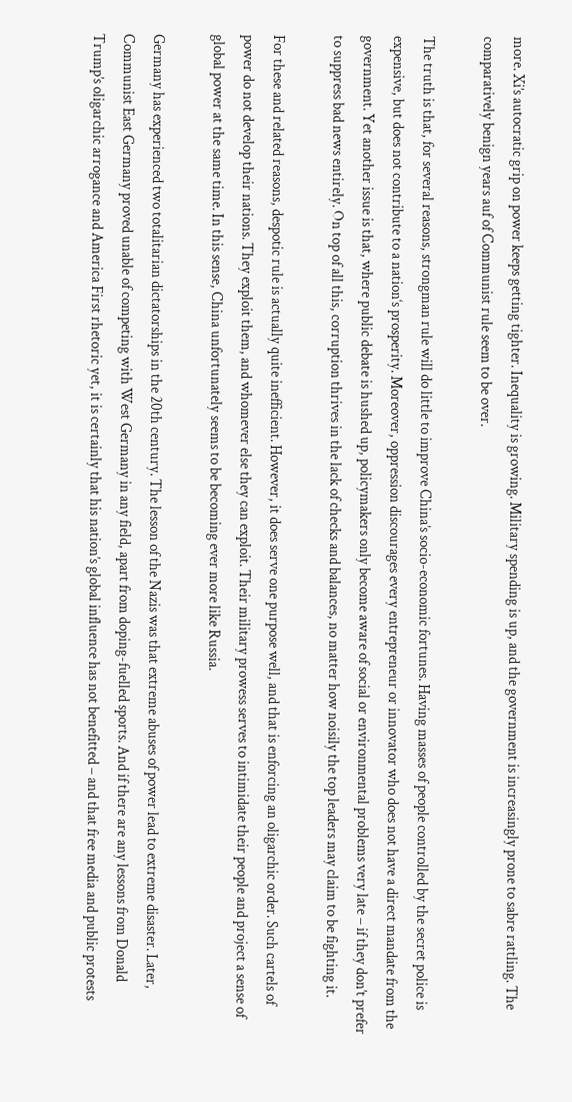more. Xi’s autocratic grip on power keeps getting tighter. Inequality is growing. Military spending is up, and the government is increasingly prone to sabre rattling. The comparatively benign years auf of Communist rule seem to be over.

The truth is that, for several reasons, strongman rule will do little to improve China’s socio-economic fortunes. Having masses of people controlled by the secret police is expensive, but does not contribute to a nation‘s prosperity. Moreover, oppression discourages every entrepreneur or innovator who does not have a direct mandate from the government. Yet another issue is that, where public debate is hushed up, policymakers only become aware of social or environmental problems very late – if they don’t prefer to suppress bad news entirely. On top of all this, corruption thrives in the lack of checks and balances, no matter how noisily the top leaders may claim to be fighting it.

For these and related reasons, despotic rule is actually quite inefficient. However, it does serve one purpose well, and that is enforcing an oligarchic order. Such cartels of power do not develop their nations. They exploit them, and whomever else they can exploit. Their military prowess serves to intimidate their people and project a sense of global power at the same time. In this sense, China unfortunately seems to be becoming ever more like Russia.

Germany has experienced two totalitarian dictatorships in the 20th century. The lesson of the Nazis was that extreme abuses of power lead to extreme disaster. Later, Communist East Germany proved unable of competing with West Germany in any field, apart from doping-fuelled sports. And if there are any lessons from Donald Trump’s oligarchic arrogance and America First rhetoric yet, it is certainly that his nation’s global influence has not benefitted – and that free media and public protests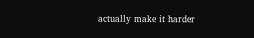actually make it harder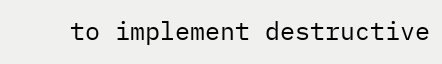to implement destructive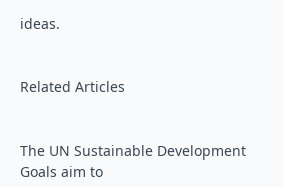ideas.


Related Articles


The UN Sustainable Development Goals aim to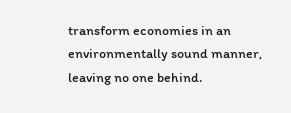transform economies in an environmentally sound manner, leaving no one behind.